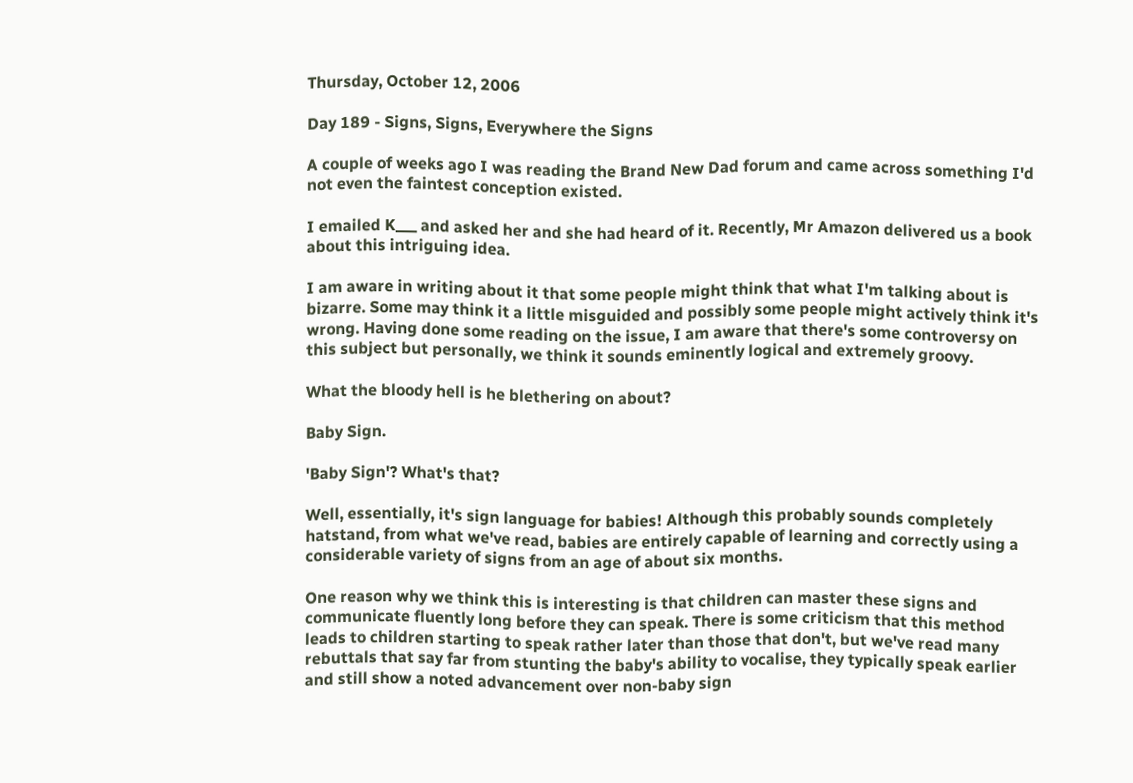Thursday, October 12, 2006

Day 189 - Signs, Signs, Everywhere the Signs

A couple of weeks ago I was reading the Brand New Dad forum and came across something I'd not even the faintest conception existed.

I emailed K___ and asked her and she had heard of it. Recently, Mr Amazon delivered us a book about this intriguing idea.

I am aware in writing about it that some people might think that what I'm talking about is bizarre. Some may think it a little misguided and possibly some people might actively think it's wrong. Having done some reading on the issue, I am aware that there's some controversy on this subject but personally, we think it sounds eminently logical and extremely groovy.

What the bloody hell is he blethering on about?

Baby Sign.

'Baby Sign'? What's that?

Well, essentially, it's sign language for babies! Although this probably sounds completely hatstand, from what we've read, babies are entirely capable of learning and correctly using a considerable variety of signs from an age of about six months.

One reason why we think this is interesting is that children can master these signs and communicate fluently long before they can speak. There is some criticism that this method leads to children starting to speak rather later than those that don't, but we've read many rebuttals that say far from stunting the baby's ability to vocalise, they typically speak earlier and still show a noted advancement over non-baby sign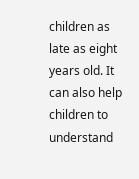children as late as eight years old. It can also help children to understand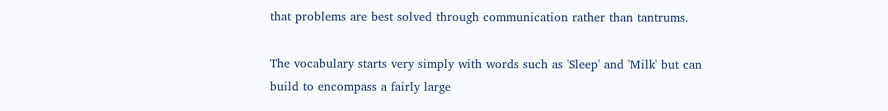that problems are best solved through communication rather than tantrums.

The vocabulary starts very simply with words such as 'Sleep' and 'Milk' but can build to encompass a fairly large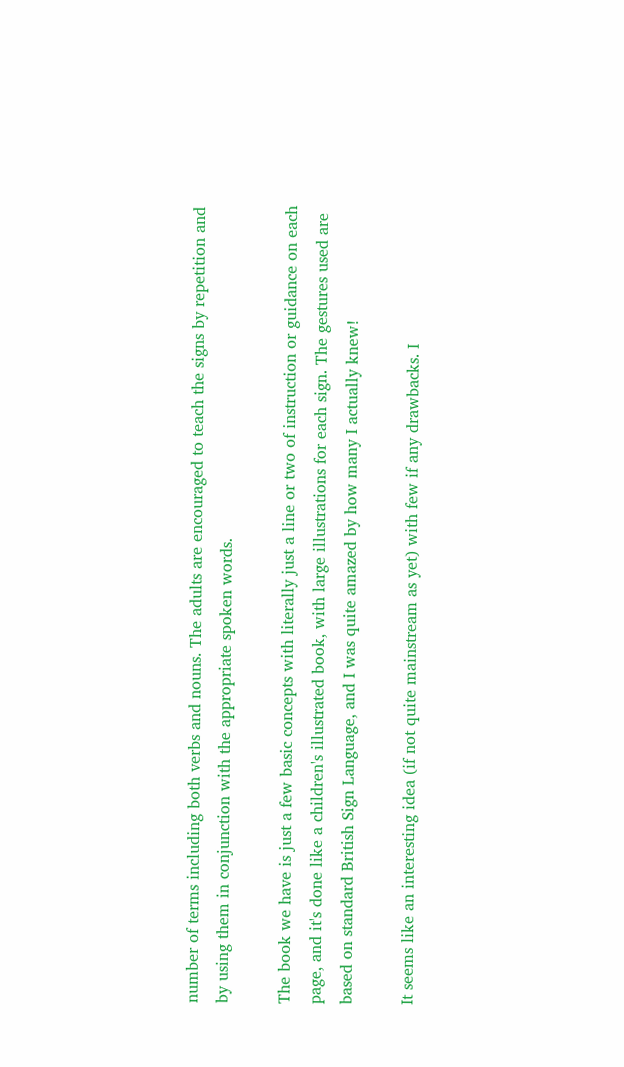number of terms including both verbs and nouns. The adults are encouraged to teach the signs by repetition and by using them in conjunction with the appropriate spoken words.

The book we have is just a few basic concepts with literally just a line or two of instruction or guidance on each page, and it's done like a children's illustrated book, with large illustrations for each sign. The gestures used are based on standard British Sign Language, and I was quite amazed by how many I actually knew!

It seems like an interesting idea (if not quite mainstream as yet) with few if any drawbacks. I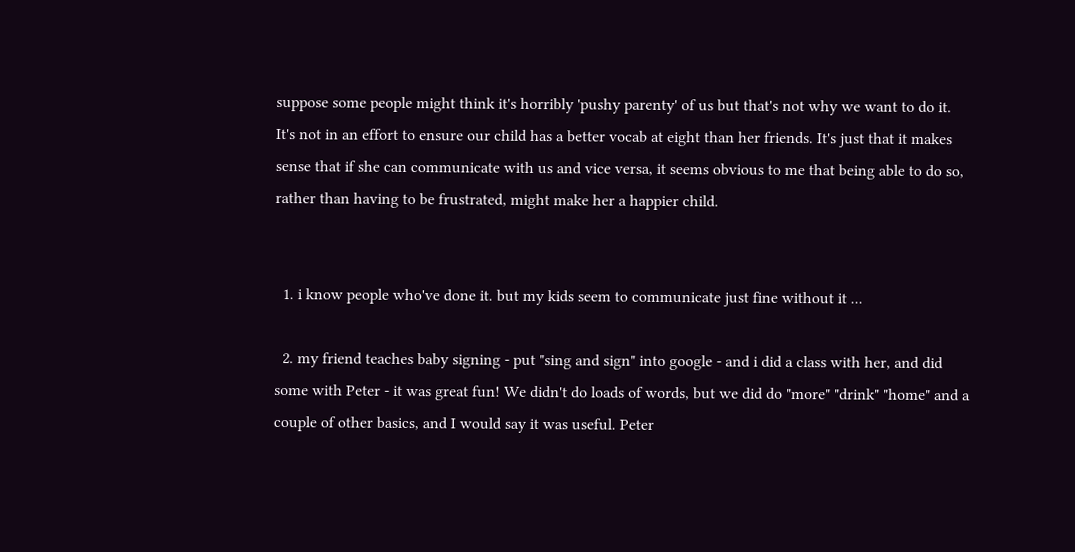suppose some people might think it's horribly 'pushy parenty' of us but that's not why we want to do it. It's not in an effort to ensure our child has a better vocab at eight than her friends. It's just that it makes sense that if she can communicate with us and vice versa, it seems obvious to me that being able to do so, rather than having to be frustrated, might make her a happier child.


  1. i know people who've done it. but my kids seem to communicate just fine without it ...

  2. my friend teaches baby signing - put "sing and sign" into google - and i did a class with her, and did some with Peter - it was great fun! We didn't do loads of words, but we did do "more" "drink" "home" and a couple of other basics, and I would say it was useful. Peter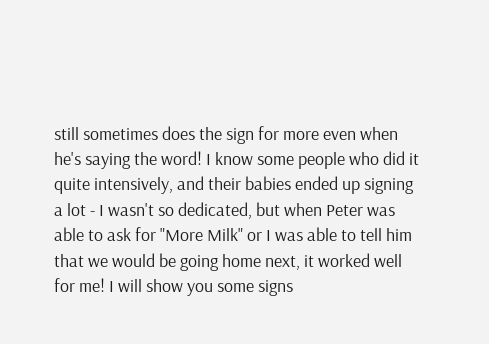still sometimes does the sign for more even when he's saying the word! I know some people who did it quite intensively, and their babies ended up signing a lot - I wasn't so dedicated, but when Peter was able to ask for "More Milk" or I was able to tell him that we would be going home next, it worked well for me! I will show you some signs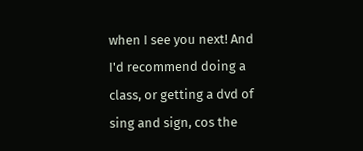when I see you next! And I'd recommend doing a class, or getting a dvd of sing and sign, cos the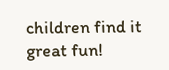children find it great fun!